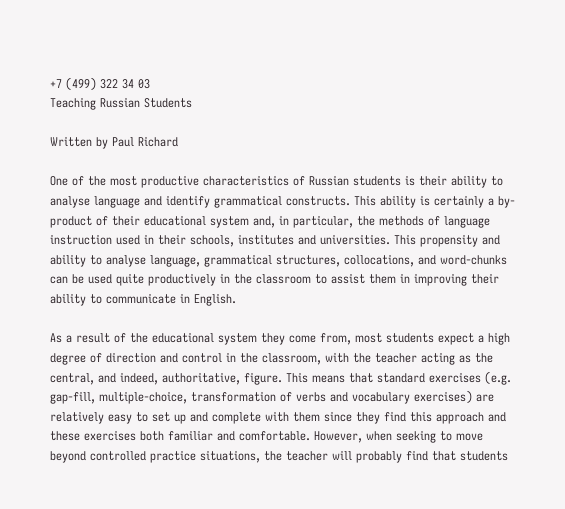+7 (499) 322 34 03
Teaching Russian Students

Written by Paul Richard

One of the most productive characteristics of Russian students is their ability to analyse language and identify grammatical constructs. This ability is certainly a by-product of their educational system and, in particular, the methods of language instruction used in their schools, institutes and universities. This propensity and ability to analyse language, grammatical structures, collocations, and word-chunks can be used quite productively in the classroom to assist them in improving their ability to communicate in English.

As a result of the educational system they come from, most students expect a high degree of direction and control in the classroom, with the teacher acting as the central, and indeed, authoritative, figure. This means that standard exercises (e.g. gap-fill, multiple-choice, transformation of verbs and vocabulary exercises) are relatively easy to set up and complete with them since they find this approach and these exercises both familiar and comfortable. However, when seeking to move beyond controlled practice situations, the teacher will probably find that students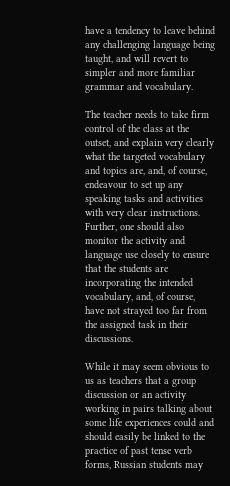have a tendency to leave behind any challenging language being taught, and will revert to simpler and more familiar grammar and vocabulary.

The teacher needs to take firm control of the class at the outset, and explain very clearly what the targeted vocabulary and topics are, and, of course, endeavour to set up any speaking tasks and activities with very clear instructions. Further, one should also monitor the activity and language use closely to ensure that the students are incorporating the intended vocabulary, and, of course, have not strayed too far from the assigned task in their discussions.

While it may seem obvious to us as teachers that a group discussion or an activity working in pairs talking about some life experiences could and should easily be linked to the practice of past tense verb forms, Russian students may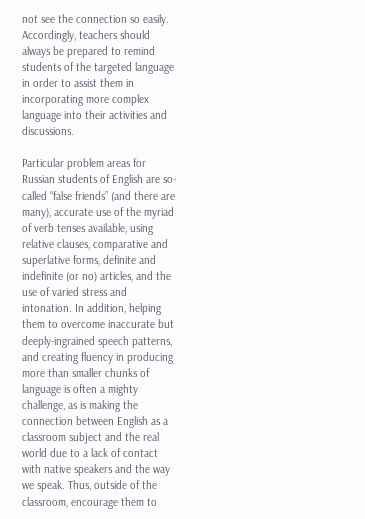not see the connection so easily. Accordingly, teachers should always be prepared to remind students of the targeted language in order to assist them in incorporating more complex language into their activities and discussions.

Particular problem areas for Russian students of English are so-called “false friends” (and there are many), accurate use of the myriad of verb tenses available, using relative clauses, comparative and superlative forms, definite and indefinite (or no) articles, and the use of varied stress and intonation. In addition, helping them to overcome inaccurate but deeply-ingrained speech patterns, and creating fluency in producing more than smaller chunks of language is often a mighty challenge, as is making the connection between English as a classroom subject and the real world due to a lack of contact with native speakers and the way we speak. Thus, outside of the classroom, encourage them to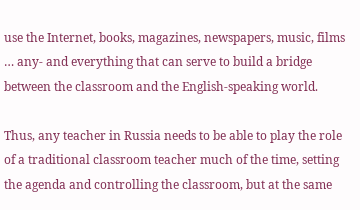use the Internet, books, magazines, newspapers, music, films … any- and everything that can serve to build a bridge between the classroom and the English-speaking world.

Thus, any teacher in Russia needs to be able to play the role of a traditional classroom teacher much of the time, setting the agenda and controlling the classroom, but at the same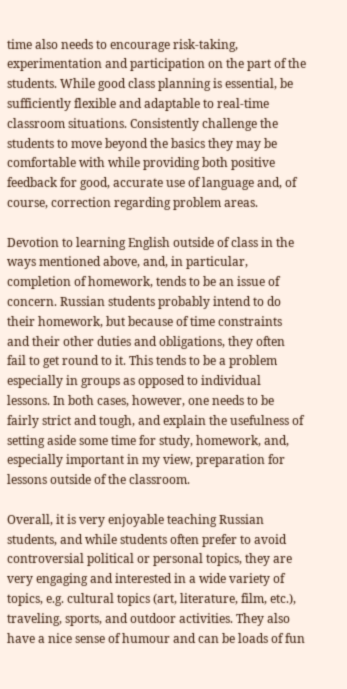time also needs to encourage risk-taking, experimentation and participation on the part of the students. While good class planning is essential, be sufficiently flexible and adaptable to real-time classroom situations. Consistently challenge the students to move beyond the basics they may be comfortable with while providing both positive feedback for good, accurate use of language and, of course, correction regarding problem areas.

Devotion to learning English outside of class in the ways mentioned above, and, in particular, completion of homework, tends to be an issue of concern. Russian students probably intend to do their homework, but because of time constraints and their other duties and obligations, they often fail to get round to it. This tends to be a problem especially in groups as opposed to individual lessons. In both cases, however, one needs to be fairly strict and tough, and explain the usefulness of setting aside some time for study, homework, and, especially important in my view, preparation for lessons outside of the classroom.

Overall, it is very enjoyable teaching Russian students, and while students often prefer to avoid controversial political or personal topics, they are very engaging and interested in a wide variety of topics, e.g. cultural topics (art, literature, film, etc.), traveling, sports, and outdoor activities. They also have a nice sense of humour and can be loads of fun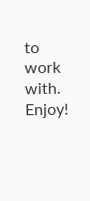to work with. Enjoy!